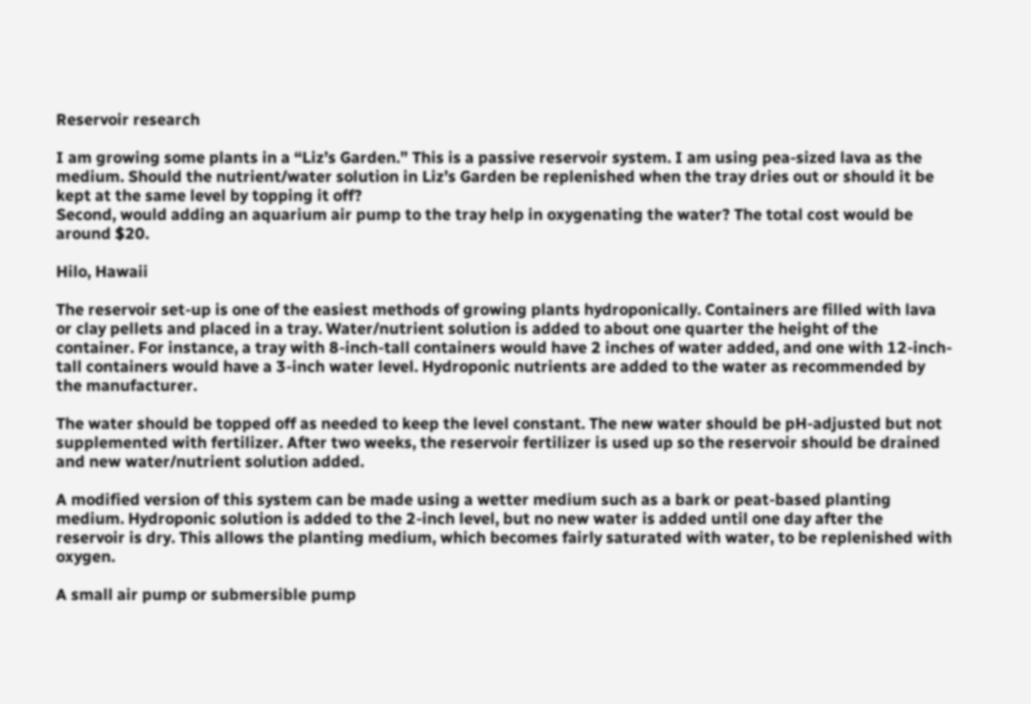Reservoir research

I am growing some plants in a “Liz’s Garden.” This is a passive reservoir system. I am using pea-sized lava as the medium. Should the nutrient/water solution in Liz’s Garden be replenished when the tray dries out or should it be kept at the same level by topping it off?
Second, would adding an aquarium air pump to the tray help in oxygenating the water? The total cost would be around $20.

Hilo, Hawaii

The reservoir set-up is one of the easiest methods of growing plants hydroponically. Containers are filled with lava or clay pellets and placed in a tray. Water/nutrient solution is added to about one quarter the height of the container. For instance, a tray with 8-inch-tall containers would have 2 inches of water added, and one with 12-inch-tall containers would have a 3-inch water level. Hydroponic nutrients are added to the water as recommended by the manufacturer.

The water should be topped off as needed to keep the level constant. The new water should be pH-adjusted but not supplemented with fertilizer. After two weeks, the reservoir fertilizer is used up so the reservoir should be drained and new water/nutrient solution added.

A modified version of this system can be made using a wetter medium such as a bark or peat-based planting medium. Hydroponic solution is added to the 2-inch level, but no new water is added until one day after the reservoir is dry. This allows the planting medium, which becomes fairly saturated with water, to be replenished with oxygen.

A small air pump or submersible pump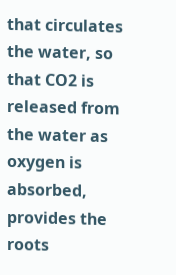that circulates the water, so that CO2 is released from the water as oxygen is absorbed, provides the roots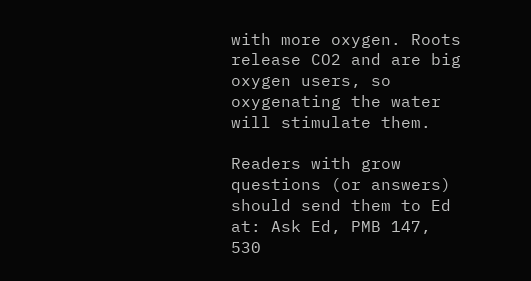with more oxygen. Roots release CO2 and are big oxygen users, so oxygenating the water will stimulate them.

Readers with grow questions (or answers) should send them to Ed at: Ask Ed, PMB 147, 530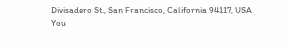Divisadero St., San Francisco, California 94117, USA
You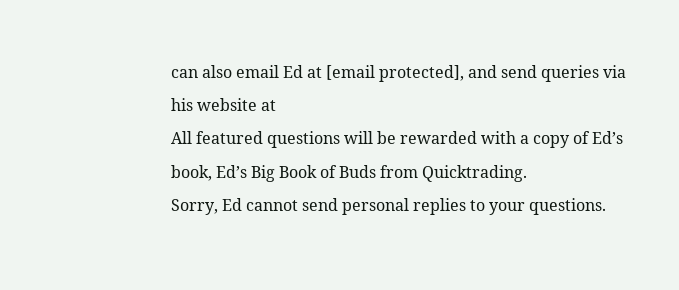can also email Ed at [email protected], and send queries via his website at
All featured questions will be rewarded with a copy of Ed’s book, Ed’s Big Book of Buds from Quicktrading.
Sorry, Ed cannot send personal replies to your questions.